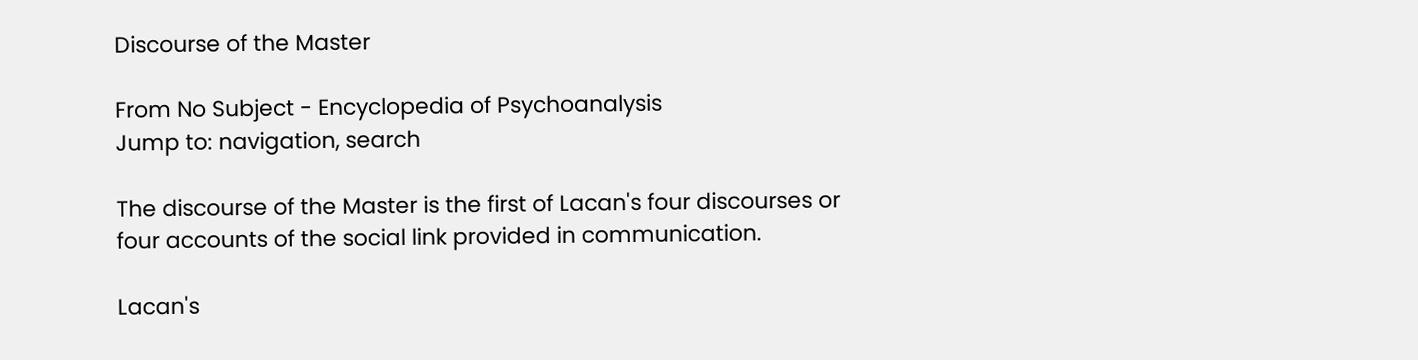Discourse of the Master

From No Subject - Encyclopedia of Psychoanalysis
Jump to: navigation, search

The discourse of the Master is the first of Lacan's four discourses or four accounts of the social link provided in communication.

Lacan's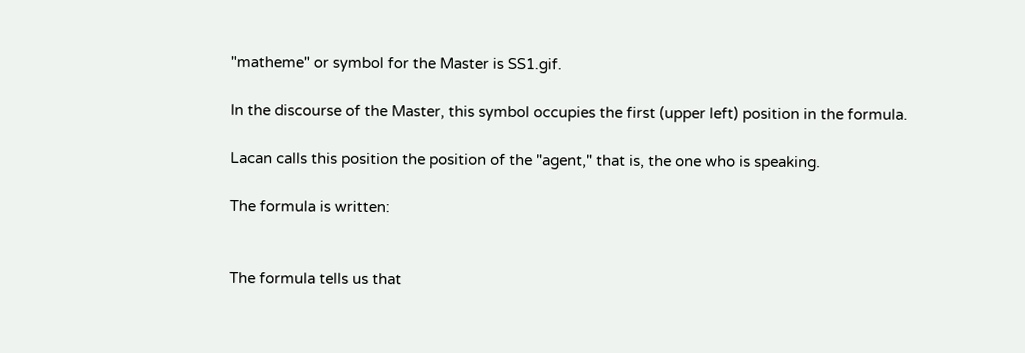"matheme" or symbol for the Master is SS1.gif.

In the discourse of the Master, this symbol occupies the first (upper left) position in the formula.

Lacan calls this position the position of the "agent," that is, the one who is speaking.

The formula is written:


The formula tells us that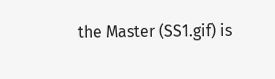the Master (SS1.gif) is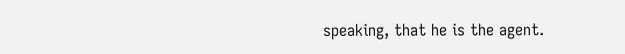speaking, that he is the agent.